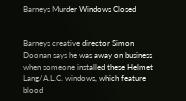Barneys Murder Windows Closed


Barneys creative director Simon Doonan says he was away on business when someone installed these Helmet Lang/A.L.C. windows, which feature blood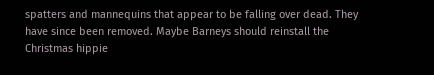spatters and mannequins that appear to be falling over dead. They have since been removed. Maybe Barneys should reinstall the Christmas hippie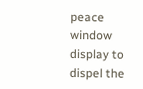peace window display to dispel the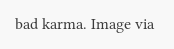bad karma. Image via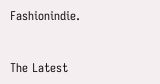Fashionindie.



The Latest